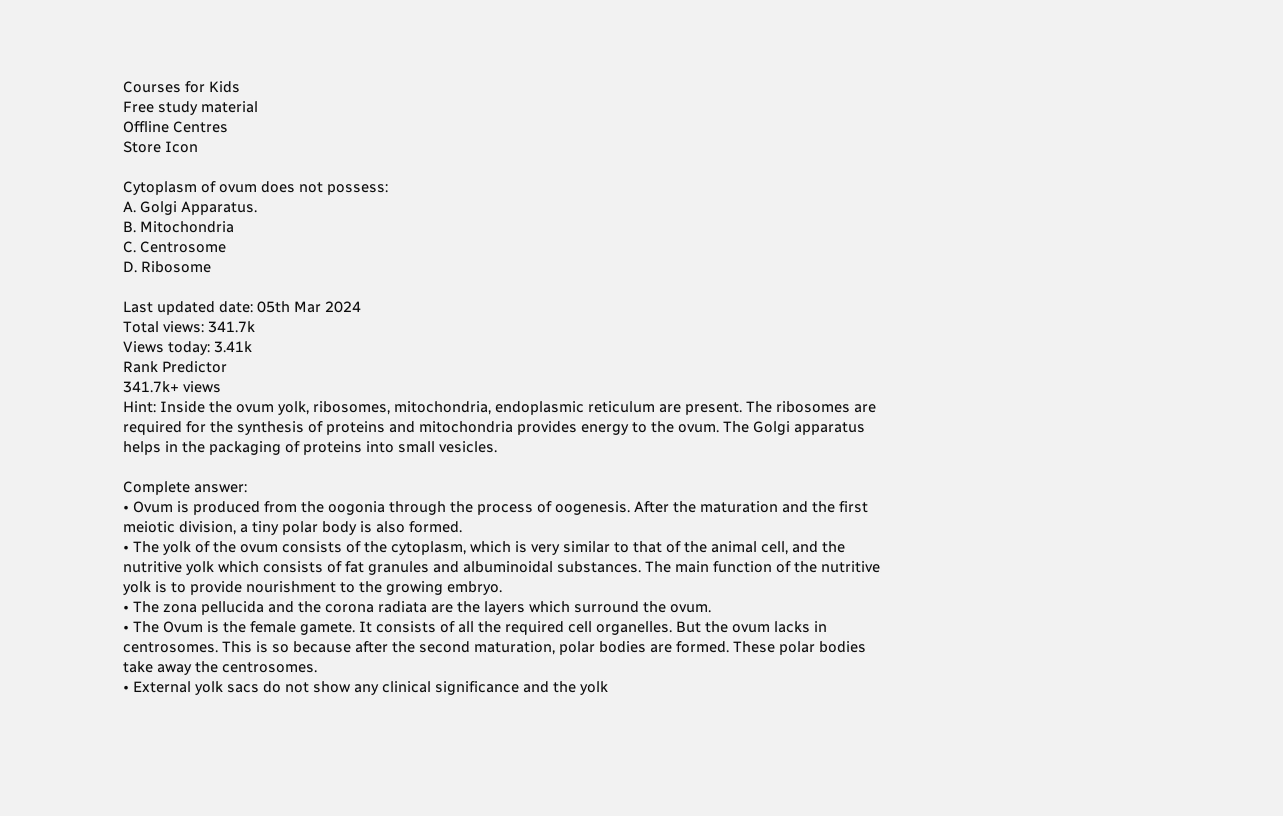Courses for Kids
Free study material
Offline Centres
Store Icon

Cytoplasm of ovum does not possess:
A. Golgi Apparatus.
B. Mitochondria
C. Centrosome
D. Ribosome

Last updated date: 05th Mar 2024
Total views: 341.7k
Views today: 3.41k
Rank Predictor
341.7k+ views
Hint: Inside the ovum yolk, ribosomes, mitochondria, endoplasmic reticulum are present. The ribosomes are required for the synthesis of proteins and mitochondria provides energy to the ovum. The Golgi apparatus helps in the packaging of proteins into small vesicles.

Complete answer:
• Ovum is produced from the oogonia through the process of oogenesis. After the maturation and the first meiotic division, a tiny polar body is also formed.
• The yolk of the ovum consists of the cytoplasm, which is very similar to that of the animal cell, and the nutritive yolk which consists of fat granules and albuminoidal substances. The main function of the nutritive yolk is to provide nourishment to the growing embryo.
• The zona pellucida and the corona radiata are the layers which surround the ovum.
• The Ovum is the female gamete. It consists of all the required cell organelles. But the ovum lacks in centrosomes. This is so because after the second maturation, polar bodies are formed. These polar bodies take away the centrosomes.
• External yolk sacs do not show any clinical significance and the yolk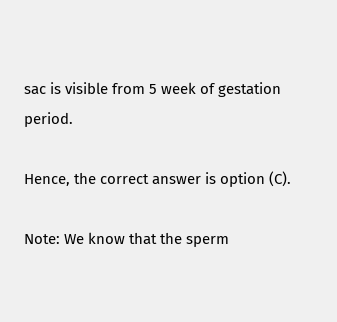sac is visible from 5 week of gestation period.

Hence, the correct answer is option (C).

Note: We know that the sperm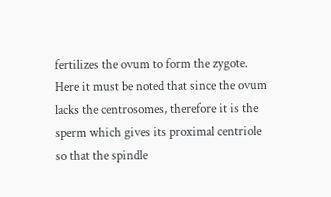fertilizes the ovum to form the zygote. Here it must be noted that since the ovum lacks the centrosomes, therefore it is the sperm which gives its proximal centriole so that the spindle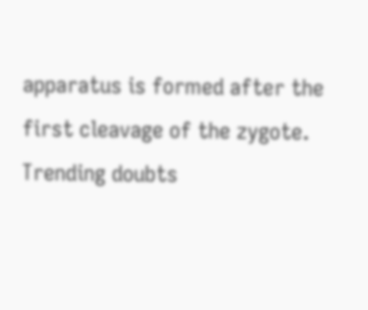apparatus is formed after the first cleavage of the zygote.
Trending doubts